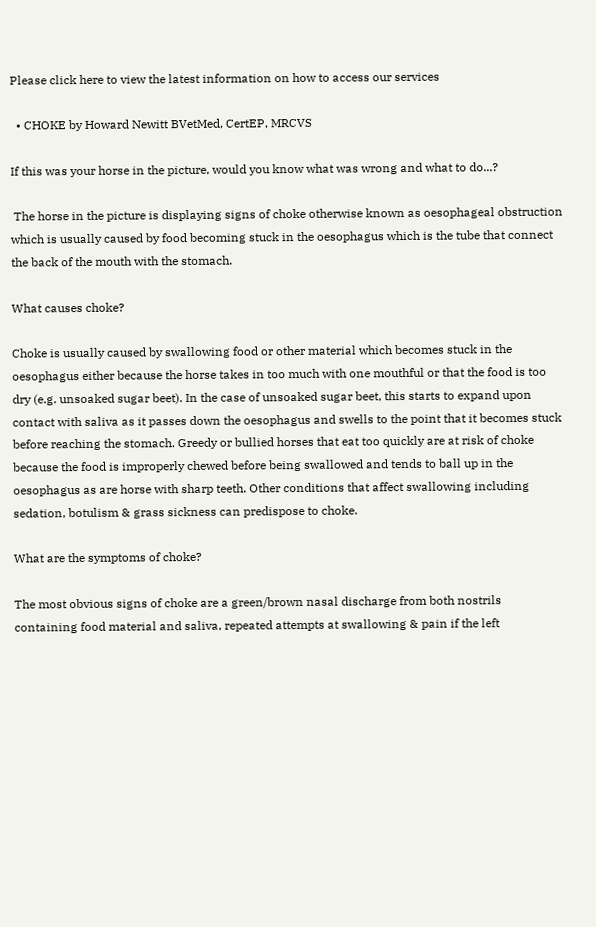Please click here to view the latest information on how to access our services

  • CHOKE by Howard Newitt BVetMed, CertEP, MRCVS

If this was your horse in the picture, would you know what was wrong and what to do...?

 The horse in the picture is displaying signs of choke otherwise known as oesophageal obstruction which is usually caused by food becoming stuck in the oesophagus which is the tube that connect the back of the mouth with the stomach.

What causes choke?

Choke is usually caused by swallowing food or other material which becomes stuck in the oesophagus either because the horse takes in too much with one mouthful or that the food is too dry (e.g. unsoaked sugar beet). In the case of unsoaked sugar beet, this starts to expand upon contact with saliva as it passes down the oesophagus and swells to the point that it becomes stuck before reaching the stomach. Greedy or bullied horses that eat too quickly are at risk of choke because the food is improperly chewed before being swallowed and tends to ball up in the oesophagus as are horse with sharp teeth. Other conditions that affect swallowing including sedation, botulism & grass sickness can predispose to choke.

What are the symptoms of choke?

The most obvious signs of choke are a green/brown nasal discharge from both nostrils containing food material and saliva, repeated attempts at swallowing & pain if the left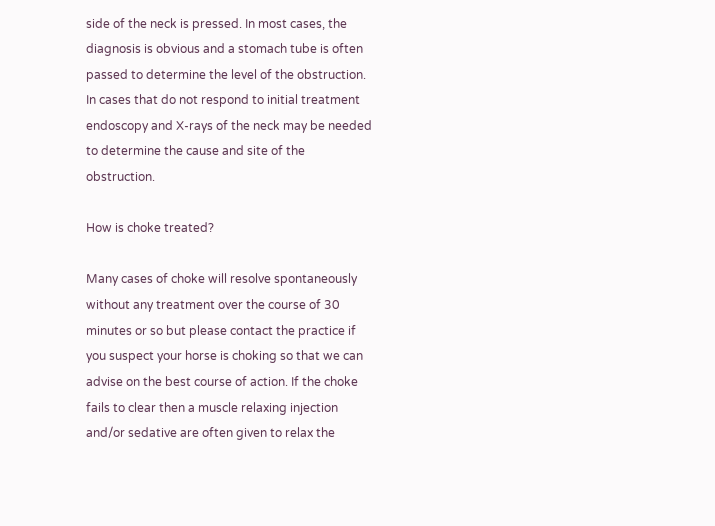side of the neck is pressed. In most cases, the diagnosis is obvious and a stomach tube is often passed to determine the level of the obstruction. In cases that do not respond to initial treatment endoscopy and X-rays of the neck may be needed to determine the cause and site of the obstruction.

How is choke treated?

Many cases of choke will resolve spontaneously without any treatment over the course of 30 minutes or so but please contact the practice if you suspect your horse is choking so that we can advise on the best course of action. If the choke fails to clear then a muscle relaxing injection and/or sedative are often given to relax the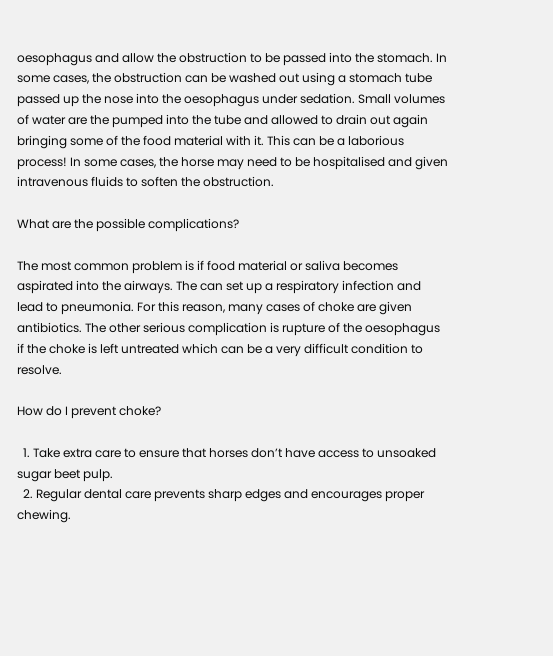oesophagus and allow the obstruction to be passed into the stomach. In some cases, the obstruction can be washed out using a stomach tube passed up the nose into the oesophagus under sedation. Small volumes of water are the pumped into the tube and allowed to drain out again bringing some of the food material with it. This can be a laborious process! In some cases, the horse may need to be hospitalised and given intravenous fluids to soften the obstruction.

What are the possible complications?

The most common problem is if food material or saliva becomes aspirated into the airways. The can set up a respiratory infection and lead to pneumonia. For this reason, many cases of choke are given antibiotics. The other serious complication is rupture of the oesophagus if the choke is left untreated which can be a very difficult condition to resolve.

How do I prevent choke?

  1. Take extra care to ensure that horses don’t have access to unsoaked sugar beet pulp.
  2. Regular dental care prevents sharp edges and encourages proper chewing.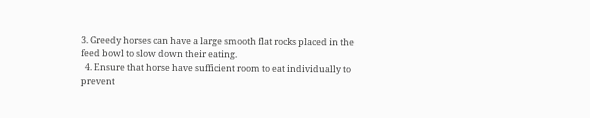3. Greedy horses can have a large smooth flat rocks placed in the feed bowl to slow down their eating.
  4. Ensure that horse have sufficient room to eat individually to prevent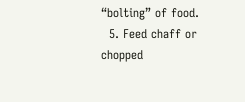“bolting” of food.
  5. Feed chaff or chopped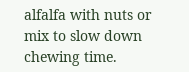alfalfa with nuts or mix to slow down chewing time.